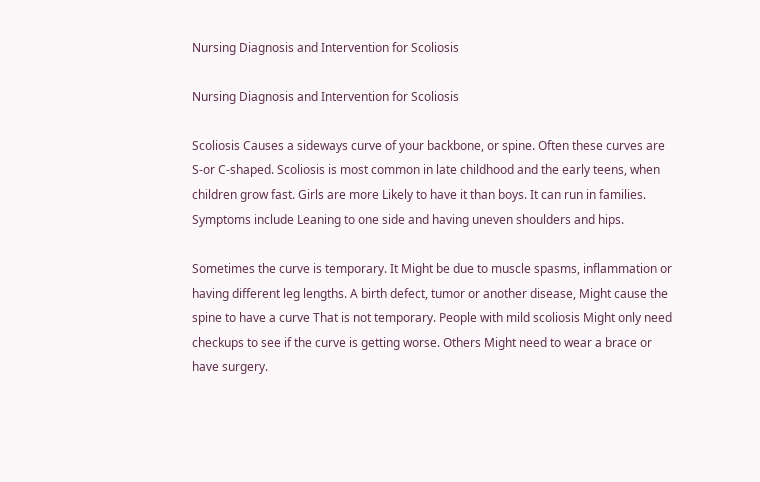Nursing Diagnosis and Intervention for Scoliosis

Nursing Diagnosis and Intervention for Scoliosis

Scoliosis Causes a sideways curve of your backbone, or spine. Often these curves are S-or C-shaped. Scoliosis is most common in late childhood and the early teens, when children grow fast. Girls are more Likely to have it than boys. It can run in families. Symptoms include Leaning to one side and having uneven shoulders and hips.

Sometimes the curve is temporary. It Might be due to muscle spasms, inflammation or having different leg lengths. A birth defect, tumor or another disease, Might cause the spine to have a curve That is not temporary. People with mild scoliosis Might only need checkups to see if the curve is getting worse. Others Might need to wear a brace or have surgery.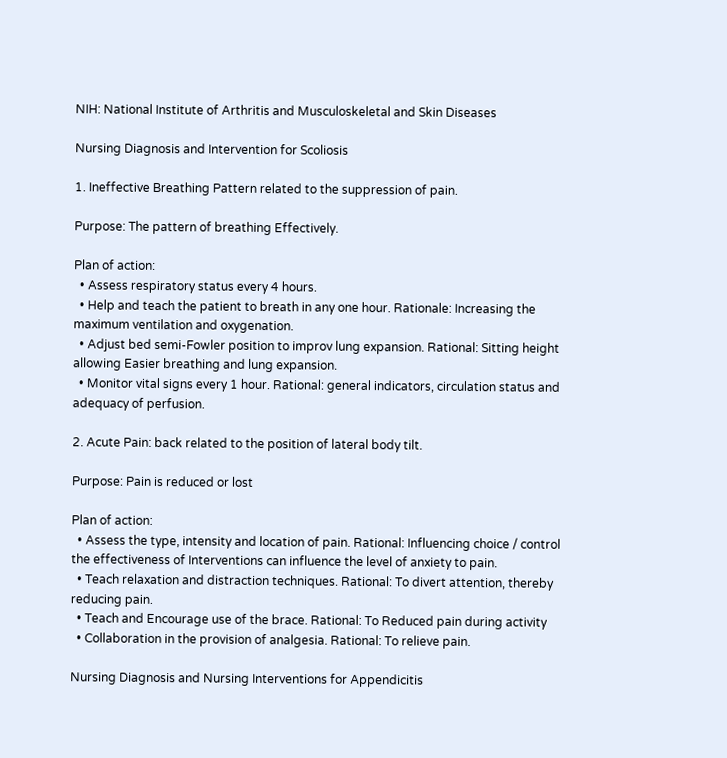NIH: National Institute of Arthritis and Musculoskeletal and Skin Diseases

Nursing Diagnosis and Intervention for Scoliosis

1. Ineffective Breathing Pattern related to the suppression of pain.

Purpose: The pattern of breathing Effectively.

Plan of action:
  • Assess respiratory status every 4 hours.
  • Help and teach the patient to breath in any one hour. Rationale: Increasing the maximum ventilation and oxygenation.
  • Adjust bed semi-Fowler position to improv lung expansion. Rational: Sitting height allowing Easier breathing and lung expansion.
  • Monitor vital signs every 1 hour. Rational: general indicators, circulation status and adequacy of perfusion.

2. Acute Pain: back related to the position of lateral body tilt.

Purpose: Pain is reduced or lost

Plan of action:
  • Assess the type, intensity and location of pain. Rational: Influencing choice / control the effectiveness of Interventions can influence the level of anxiety to pain.
  • Teach relaxation and distraction techniques. Rational: To divert attention, thereby reducing pain.
  • Teach and Encourage use of the brace. Rational: To Reduced pain during activity
  • Collaboration in the provision of analgesia. Rational: To relieve pain.

Nursing Diagnosis and Nursing Interventions for Appendicitis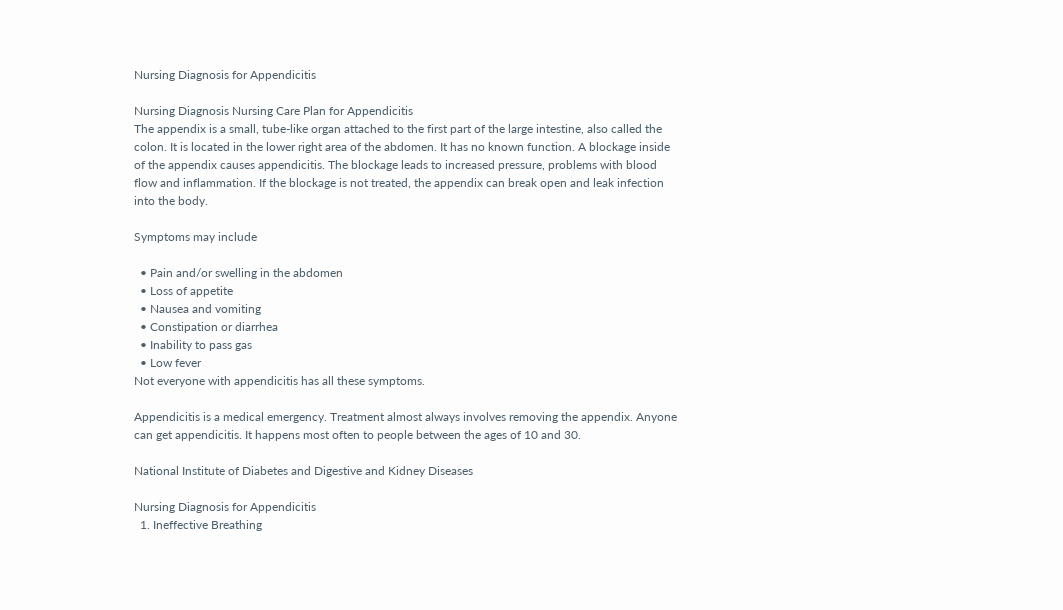Nursing Diagnosis for Appendicitis

Nursing Diagnosis Nursing Care Plan for Appendicitis
The appendix is a small, tube-like organ attached to the first part of the large intestine, also called the colon. It is located in the lower right area of the abdomen. It has no known function. A blockage inside of the appendix causes appendicitis. The blockage leads to increased pressure, problems with blood flow and inflammation. If the blockage is not treated, the appendix can break open and leak infection into the body.

Symptoms may include

  • Pain and/or swelling in the abdomen
  • Loss of appetite
  • Nausea and vomiting
  • Constipation or diarrhea
  • Inability to pass gas
  • Low fever
Not everyone with appendicitis has all these symptoms.

Appendicitis is a medical emergency. Treatment almost always involves removing the appendix. Anyone can get appendicitis. It happens most often to people between the ages of 10 and 30.

National Institute of Diabetes and Digestive and Kidney Diseases

Nursing Diagnosis for Appendicitis
  1. Ineffective Breathing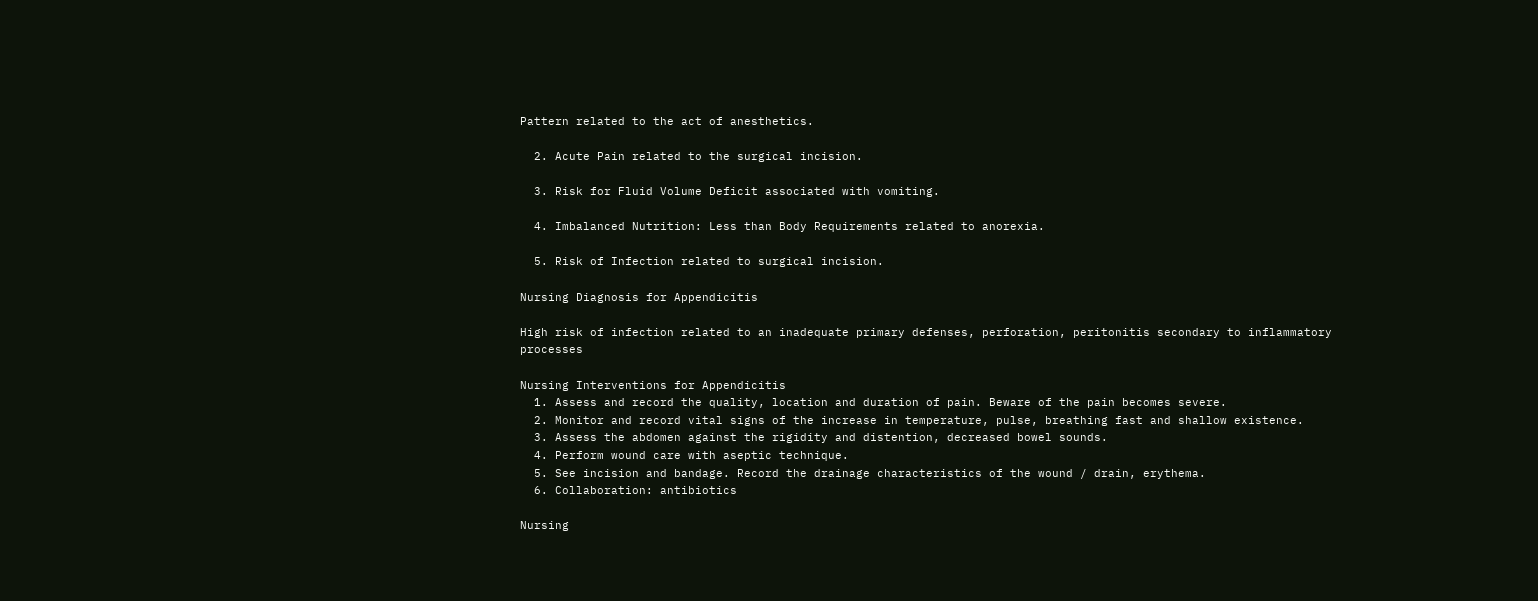Pattern related to the act of anesthetics.

  2. Acute Pain related to the surgical incision.

  3. Risk for Fluid Volume Deficit associated with vomiting.

  4. Imbalanced Nutrition: Less than Body Requirements related to anorexia.

  5. Risk of Infection related to surgical incision.

Nursing Diagnosis for Appendicitis

High risk of infection related to an inadequate primary defenses, perforation, peritonitis secondary to inflammatory processes

Nursing Interventions for Appendicitis
  1. Assess and record the quality, location and duration of pain. Beware of the pain becomes severe.
  2. Monitor and record vital signs of the increase in temperature, pulse, breathing fast and shallow existence.
  3. Assess the abdomen against the rigidity and distention, decreased bowel sounds.
  4. Perform wound care with aseptic technique.
  5. See incision and bandage. Record the drainage characteristics of the wound / drain, erythema.
  6. Collaboration: antibiotics

Nursing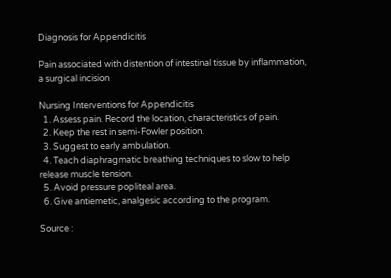Diagnosis for Appendicitis

Pain associated with distention of intestinal tissue by inflammation, a surgical incision

Nursing Interventions for Appendicitis
  1. Assess pain. Record the location, characteristics of pain.
  2. Keep the rest in semi-Fowler position.
  3. Suggest to early ambulation.
  4. Teach diaphragmatic breathing techniques to slow to help release muscle tension.
  5. Avoid pressure popliteal area.
  6. Give antiemetic, analgesic according to the program.

Source :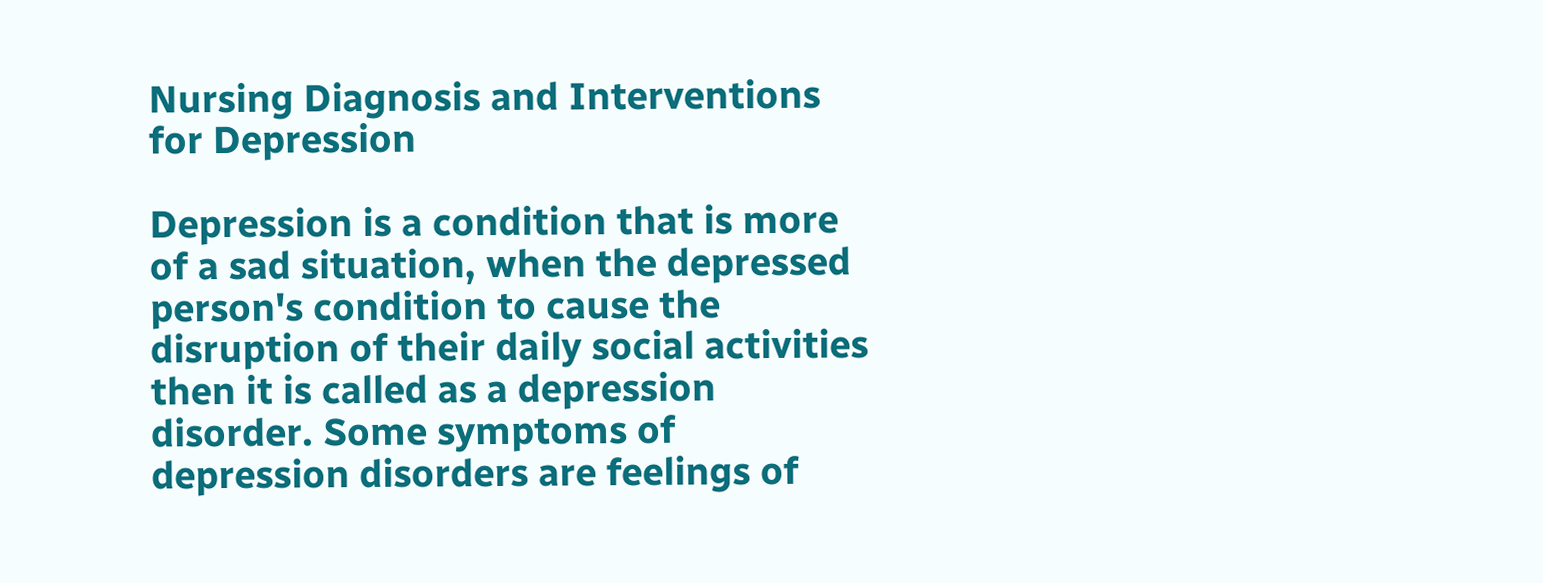Nursing Diagnosis and Interventions for Depression

Depression is a condition that is more of a sad situation, when the depressed person's condition to cause the disruption of their daily social activities then it is called as a depression disorder. Some symptoms of depression disorders are feelings of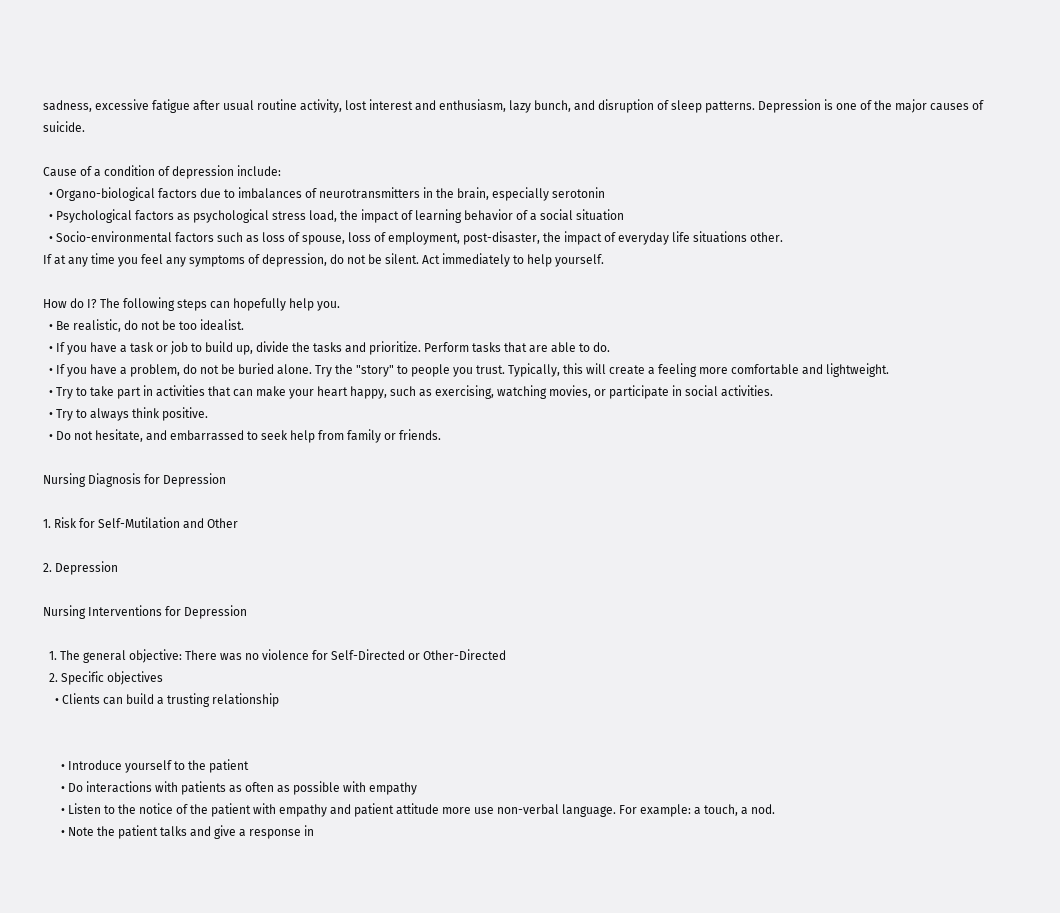sadness, excessive fatigue after usual routine activity, lost interest and enthusiasm, lazy bunch, and disruption of sleep patterns. Depression is one of the major causes of suicide.

Cause of a condition of depression include:
  • Organo-biological factors due to imbalances of neurotransmitters in the brain, especially serotonin
  • Psychological factors as psychological stress load, the impact of learning behavior of a social situation
  • Socio-environmental factors such as loss of spouse, loss of employment, post-disaster, the impact of everyday life situations other.
If at any time you feel any symptoms of depression, do not be silent. Act immediately to help yourself.

How do I? The following steps can hopefully help you.
  • Be realistic, do not be too idealist.
  • If you have a task or job to build up, divide the tasks and prioritize. Perform tasks that are able to do.
  • If you have a problem, do not be buried alone. Try the "story" to people you trust. Typically, this will create a feeling more comfortable and lightweight.
  • Try to take part in activities that can make your heart happy, such as exercising, watching movies, or participate in social activities.
  • Try to always think positive.
  • Do not hesitate, and embarrassed to seek help from family or friends.

Nursing Diagnosis for Depression

1. Risk for Self-Mutilation and Other

2. Depression

Nursing Interventions for Depression

  1. The general objective: There was no violence for Self-Directed or Other-Directed
  2. Specific objectives
    • Clients can build a trusting relationship


      • Introduce yourself to the patient
      • Do interactions with patients as often as possible with empathy
      • Listen to the notice of the patient with empathy and patient attitude more use non-verbal language. For example: a touch, a nod.
      • Note the patient talks and give a response in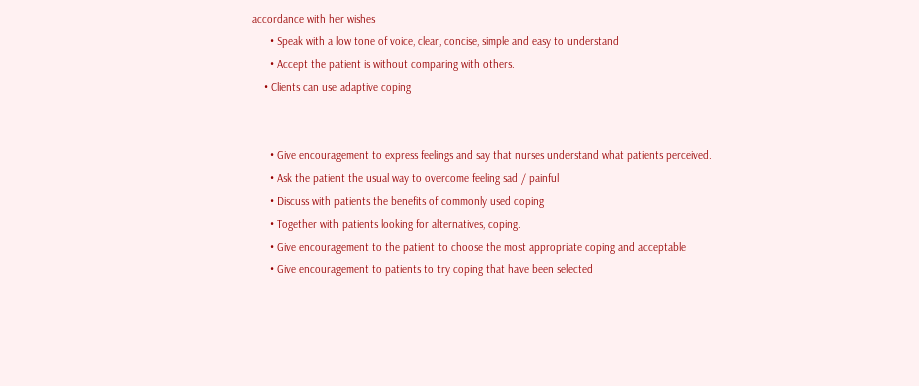accordance with her wishes
      • Speak with a low tone of voice, clear, concise, simple and easy to understand
      • Accept the patient is without comparing with others.
    • Clients can use adaptive coping


      • Give encouragement to express feelings and say that nurses understand what patients perceived.
      • Ask the patient the usual way to overcome feeling sad / painful
      • Discuss with patients the benefits of commonly used coping
      • Together with patients looking for alternatives, coping.
      • Give encouragement to the patient to choose the most appropriate coping and acceptable
      • Give encouragement to patients to try coping that have been selected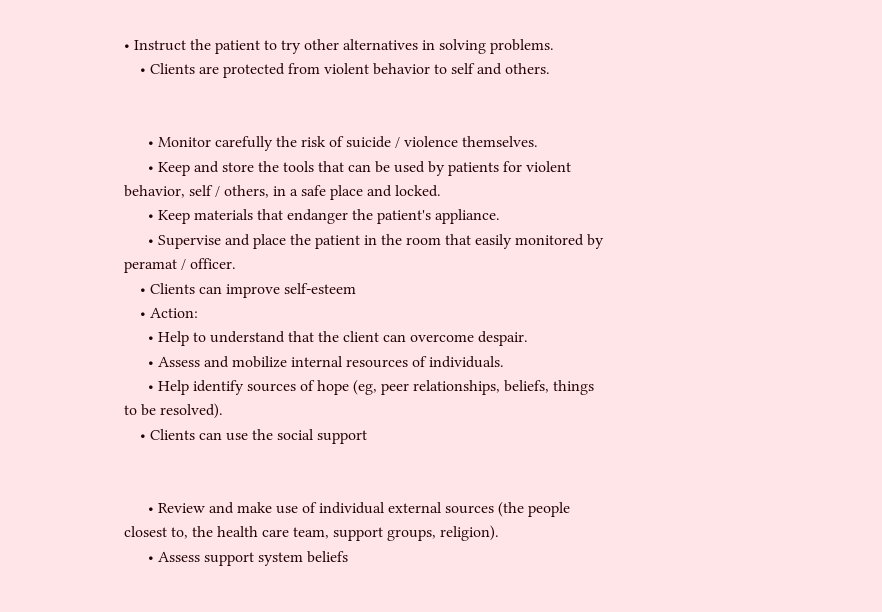• Instruct the patient to try other alternatives in solving problems.
    • Clients are protected from violent behavior to self and others.


      • Monitor carefully the risk of suicide / violence themselves.
      • Keep and store the tools that can be used by patients for violent behavior, self / others, in a safe place and locked.
      • Keep materials that endanger the patient's appliance.
      • Supervise and place the patient in the room that easily monitored by peramat / officer.
    • Clients can improve self-esteem
    • Action:
      • Help to understand that the client can overcome despair.
      • Assess and mobilize internal resources of individuals.
      • Help identify sources of hope (eg, peer relationships, beliefs, things to be resolved).
    • Clients can use the social support


      • Review and make use of individual external sources (the people closest to, the health care team, support groups, religion).
      • Assess support system beliefs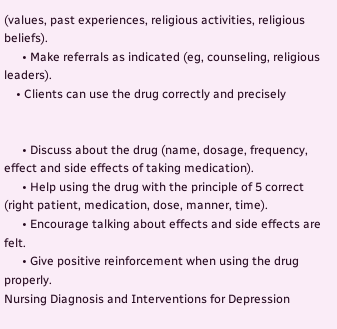(values, past experiences, religious activities, religious beliefs).
      • Make referrals as indicated (eg, counseling, religious leaders).
    • Clients can use the drug correctly and precisely


      • Discuss about the drug (name, dosage, frequency, effect and side effects of taking medication).
      • Help using the drug with the principle of 5 correct (right patient, medication, dose, manner, time).
      • Encourage talking about effects and side effects are felt.
      • Give positive reinforcement when using the drug properly.
Nursing Diagnosis and Interventions for Depression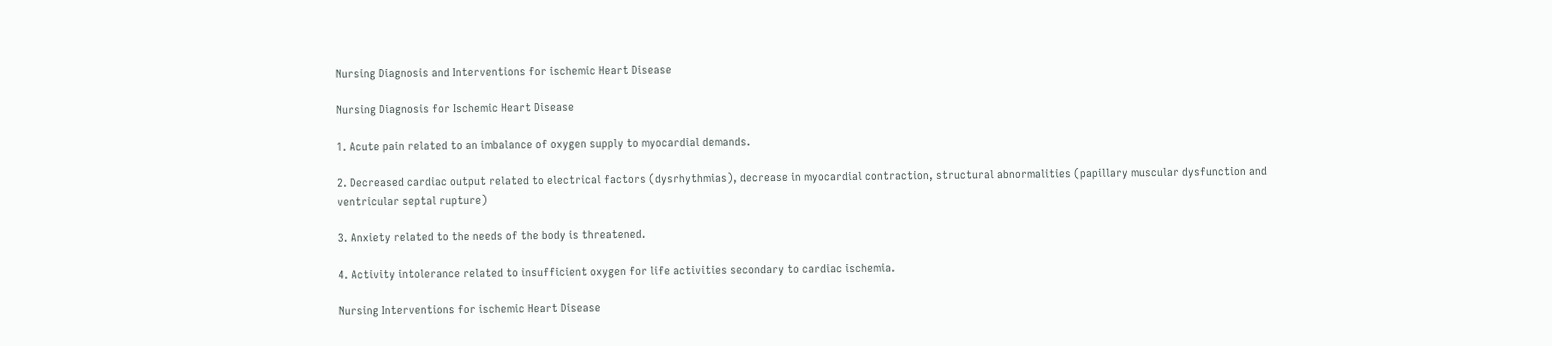Nursing Diagnosis and Interventions for ischemic Heart Disease

Nursing Diagnosis for Ischemic Heart Disease

1. Acute pain related to an imbalance of oxygen supply to myocardial demands.

2. Decreased cardiac output related to electrical factors (dysrhythmias), decrease in myocardial contraction, structural abnormalities (papillary muscular dysfunction and ventricular septal rupture)

3. Anxiety related to the needs of the body is threatened.

4. Activity intolerance related to insufficient oxygen for life activities secondary to cardiac ischemia.

Nursing Interventions for ischemic Heart Disease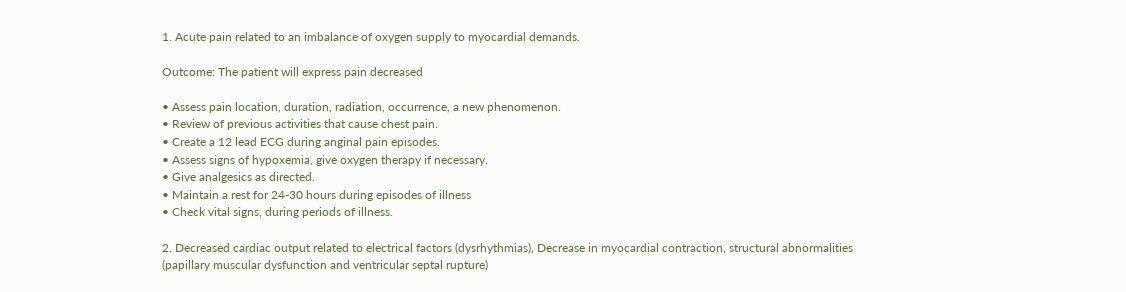1. Acute pain related to an imbalance of oxygen supply to myocardial demands.

Outcome: The patient will express pain decreased

• Assess pain location, duration, radiation, occurrence, a new phenomenon.
• Review of previous activities that cause chest pain.
• Create a 12 lead ECG during anginal pain episodes.
• Assess signs of hypoxemia, give oxygen therapy if necessary.
• Give analgesics as directed.
• Maintain a rest for 24-30 hours during episodes of illness
• Check vital signs, during periods of illness.

2. Decreased cardiac output related to electrical factors (dysrhythmias), Decrease in myocardial contraction, structural abnormalities (papillary muscular dysfunction and ventricular septal rupture)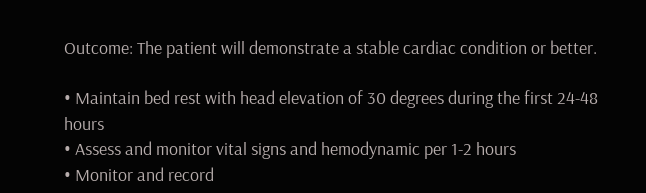Outcome: The patient will demonstrate a stable cardiac condition or better.

• Maintain bed rest with head elevation of 30 degrees during the first 24-48 hours
• Assess and monitor vital signs and hemodynamic per 1-2 hours
• Monitor and record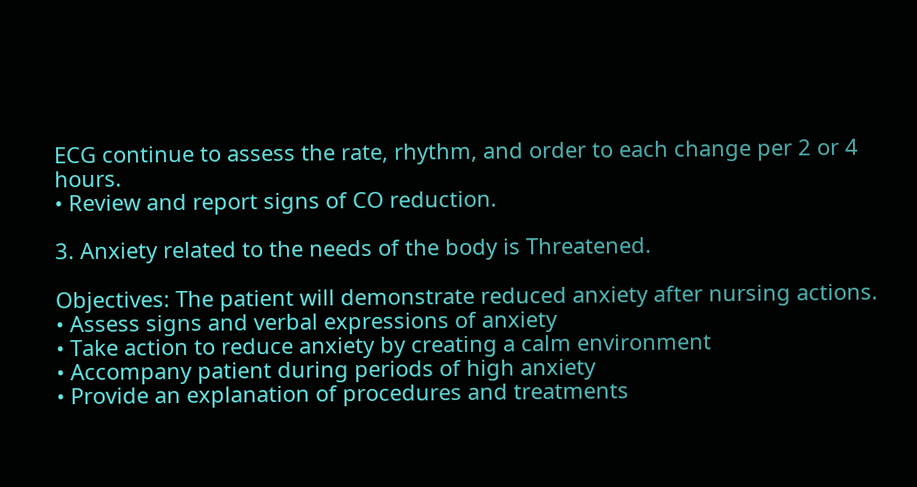ECG continue to assess the rate, rhythm, and order to each change per 2 or 4 hours.
• Review and report signs of CO reduction.

3. Anxiety related to the needs of the body is Threatened.

Objectives: The patient will demonstrate reduced anxiety after nursing actions.
• Assess signs and verbal expressions of anxiety
• Take action to reduce anxiety by creating a calm environment
• Accompany patient during periods of high anxiety
• Provide an explanation of procedures and treatments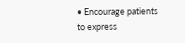• Encourage patients to express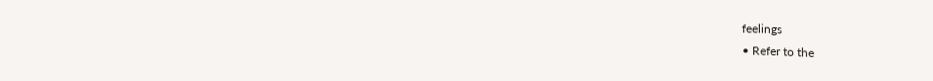feelings
• Refer to the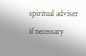spiritual adviser if necessary